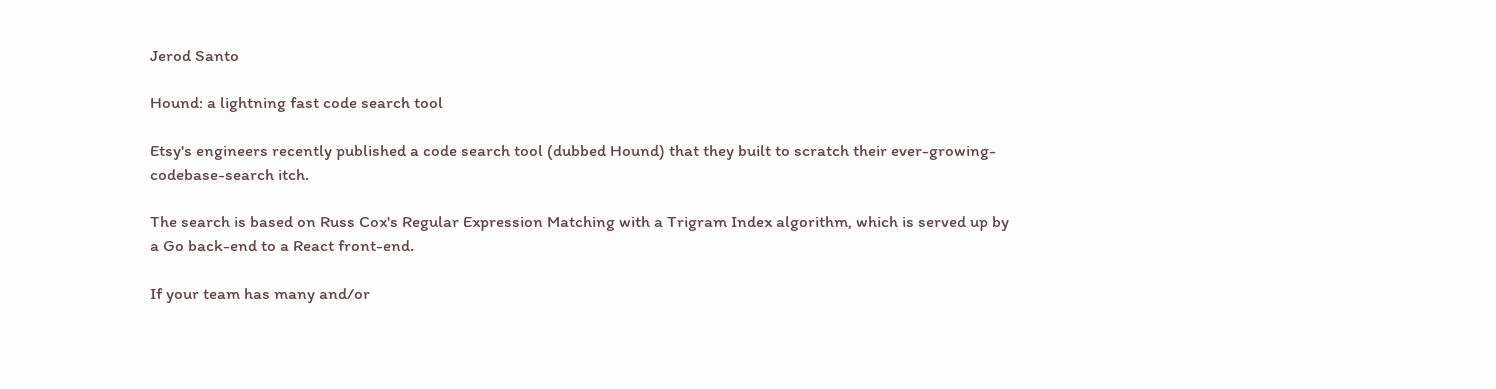Jerod Santo

Hound: a lightning fast code search tool

Etsy's engineers recently published a code search tool (dubbed Hound) that they built to scratch their ever-growing-codebase-search itch.

The search is based on Russ Cox's Regular Expression Matching with a Trigram Index algorithm, which is served up by a Go back-end to a React front-end.

If your team has many and/or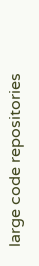large code repositories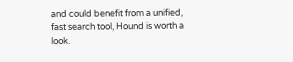and could benefit from a unified, fast search tool, Hound is worth a look.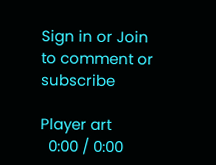Sign in or Join to comment or subscribe

Player art
  0:00 / 0:00